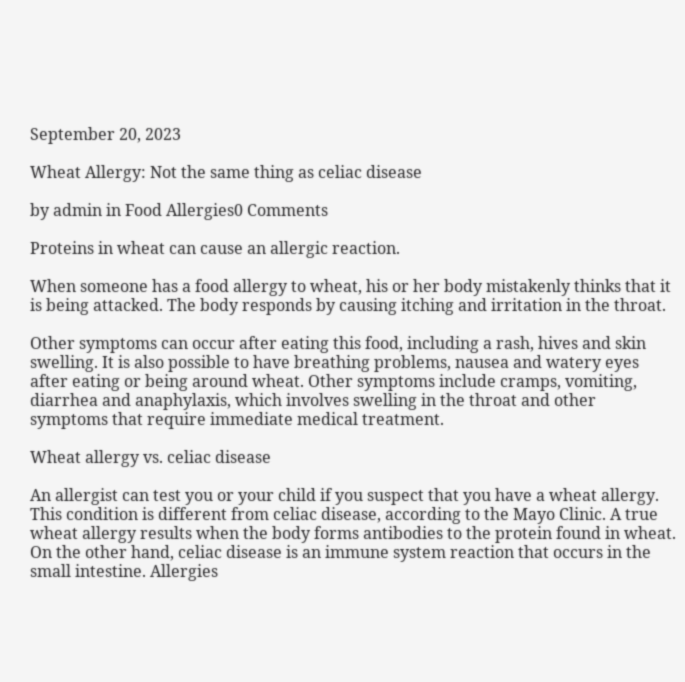September 20, 2023

Wheat Allergy: Not the same thing as celiac disease

by admin in Food Allergies0 Comments

Proteins in wheat can cause an allergic reaction.

When someone has a food allergy to wheat, his or her body mistakenly thinks that it is being attacked. The body responds by causing itching and irritation in the throat.

Other symptoms can occur after eating this food, including a rash, hives and skin swelling. It is also possible to have breathing problems, nausea and watery eyes after eating or being around wheat. Other symptoms include cramps, vomiting, diarrhea and anaphylaxis, which involves swelling in the throat and other symptoms that require immediate medical treatment.

Wheat allergy vs. celiac disease

An allergist can test you or your child if you suspect that you have a wheat allergy. This condition is different from celiac disease, according to the Mayo Clinic. A true wheat allergy results when the body forms antibodies to the protein found in wheat. On the other hand, celiac disease is an immune system reaction that occurs in the small intestine. Allergies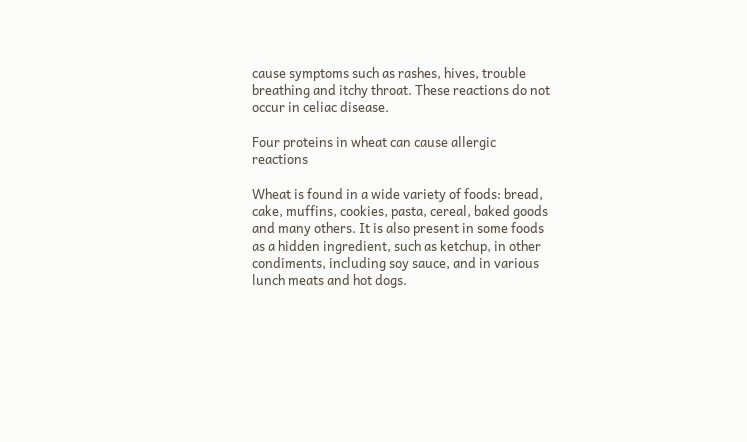cause symptoms such as rashes, hives, trouble breathing and itchy throat. These reactions do not occur in celiac disease.

Four proteins in wheat can cause allergic reactions

Wheat is found in a wide variety of foods: bread, cake, muffins, cookies, pasta, cereal, baked goods and many others. It is also present in some foods as a hidden ingredient, such as ketchup, in other condiments, including soy sauce, and in various lunch meats and hot dogs.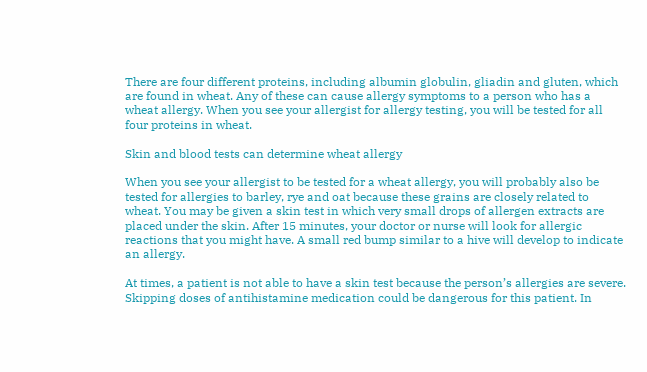There are four different proteins, including albumin globulin, gliadin and gluten, which are found in wheat. Any of these can cause allergy symptoms to a person who has a wheat allergy. When you see your allergist for allergy testing, you will be tested for all four proteins in wheat.

Skin and blood tests can determine wheat allergy

When you see your allergist to be tested for a wheat allergy, you will probably also be tested for allergies to barley, rye and oat because these grains are closely related to wheat. You may be given a skin test in which very small drops of allergen extracts are placed under the skin. After 15 minutes, your doctor or nurse will look for allergic reactions that you might have. A small red bump similar to a hive will develop to indicate an allergy.

At times, a patient is not able to have a skin test because the person’s allergies are severe. Skipping doses of antihistamine medication could be dangerous for this patient. In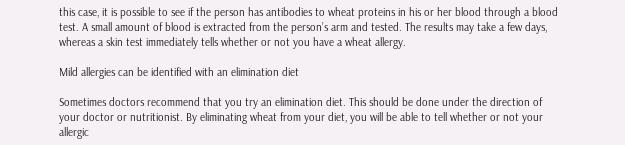this case, it is possible to see if the person has antibodies to wheat proteins in his or her blood through a blood test. A small amount of blood is extracted from the person’s arm and tested. The results may take a few days, whereas a skin test immediately tells whether or not you have a wheat allergy.

Mild allergies can be identified with an elimination diet

Sometimes doctors recommend that you try an elimination diet. This should be done under the direction of your doctor or nutritionist. By eliminating wheat from your diet, you will be able to tell whether or not your allergic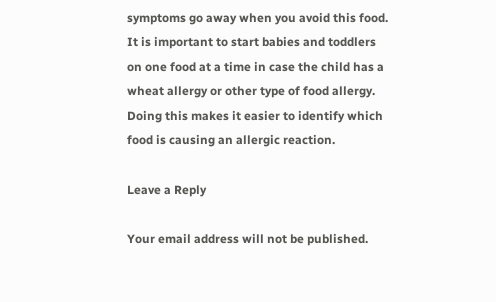symptoms go away when you avoid this food. It is important to start babies and toddlers on one food at a time in case the child has a wheat allergy or other type of food allergy. Doing this makes it easier to identify which food is causing an allergic reaction.

Leave a Reply

Your email address will not be published.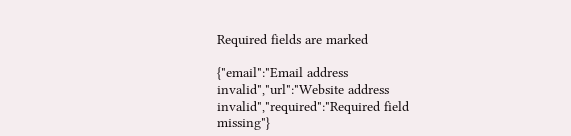Required fields are marked

{"email":"Email address invalid","url":"Website address invalid","required":"Required field missing"}